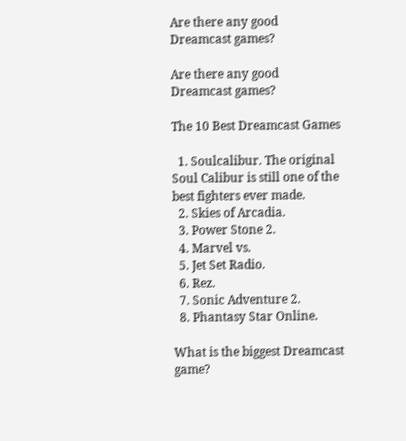Are there any good Dreamcast games?

Are there any good Dreamcast games?

The 10 Best Dreamcast Games

  1. Soulcalibur. The original Soul Calibur is still one of the best fighters ever made.
  2. Skies of Arcadia.
  3. Power Stone 2.
  4. Marvel vs.
  5. Jet Set Radio.
  6. Rez.
  7. Sonic Adventure 2.
  8. Phantasy Star Online.

What is the biggest Dreamcast game?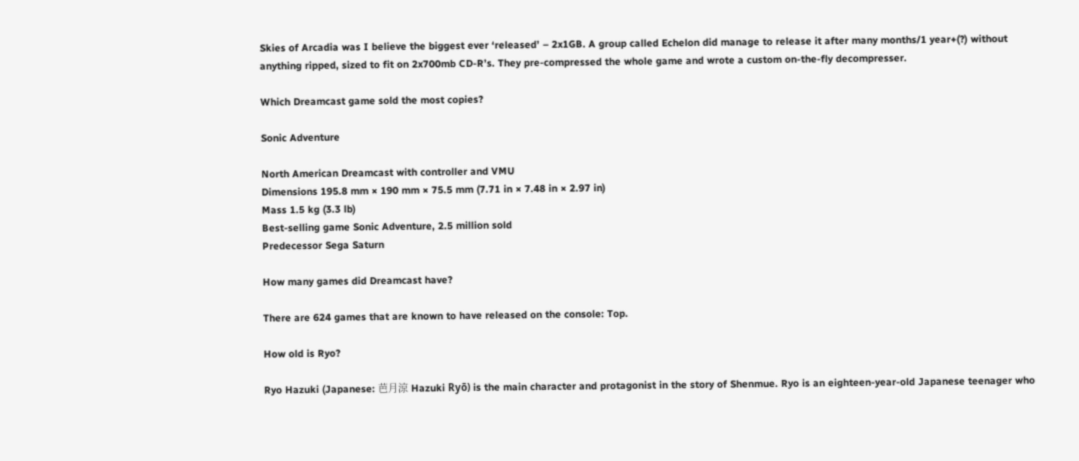Skies of Arcadia was I believe the biggest ever ‘released’ – 2x1GB. A group called Echelon did manage to release it after many months/1 year+(?) without anything ripped, sized to fit on 2x700mb CD-R’s. They pre-compressed the whole game and wrote a custom on-the-fly decompresser.

Which Dreamcast game sold the most copies?

Sonic Adventure

North American Dreamcast with controller and VMU
Dimensions 195.8 mm × 190 mm × 75.5 mm (7.71 in × 7.48 in × 2.97 in)
Mass 1.5 kg (3.3 lb)
Best-selling game Sonic Adventure, 2.5 million sold
Predecessor Sega Saturn

How many games did Dreamcast have?

There are 624 games that are known to have released on the console: Top.

How old is Ryo?

Ryo Hazuki (Japanese: 芭月涼 Hazuki Ryō) is the main character and protagonist in the story of Shenmue. Ryo is an eighteen-year-old Japanese teenager who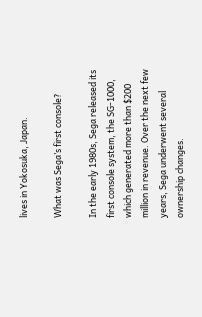lives in Yokosuka, Japan.

What was Sega’s first console?

In the early 1980s, Sega released its first console system, the SG-1000, which generated more than $200 million in revenue. Over the next few years, Sega underwent several ownership changes.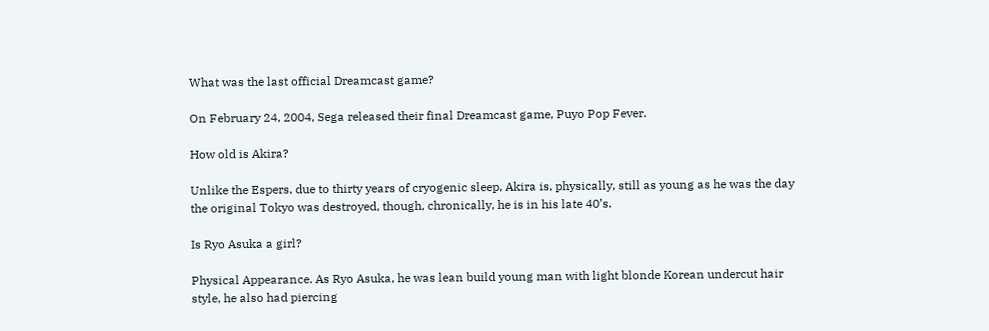What was the last official Dreamcast game?

On February 24, 2004, Sega released their final Dreamcast game, Puyo Pop Fever.

How old is Akira?

Unlike the Espers, due to thirty years of cryogenic sleep, Akira is, physically, still as young as he was the day the original Tokyo was destroyed, though, chronically, he is in his late 40’s.

Is Ryo Asuka a girl?

Physical Appearance. As Ryo Asuka, he was lean build young man with light blonde Korean undercut hair style, he also had piercing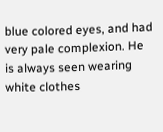blue colored eyes, and had very pale complexion. He is always seen wearing white clothes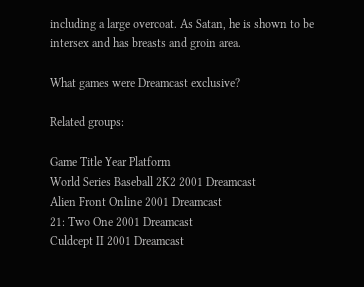including a large overcoat. As Satan, he is shown to be intersex and has breasts and groin area.

What games were Dreamcast exclusive?

Related groups:

Game Title Year Platform
World Series Baseball 2K2 2001 Dreamcast
Alien Front Online 2001 Dreamcast
21: Two One 2001 Dreamcast
Culdcept II 2001 Dreamcast